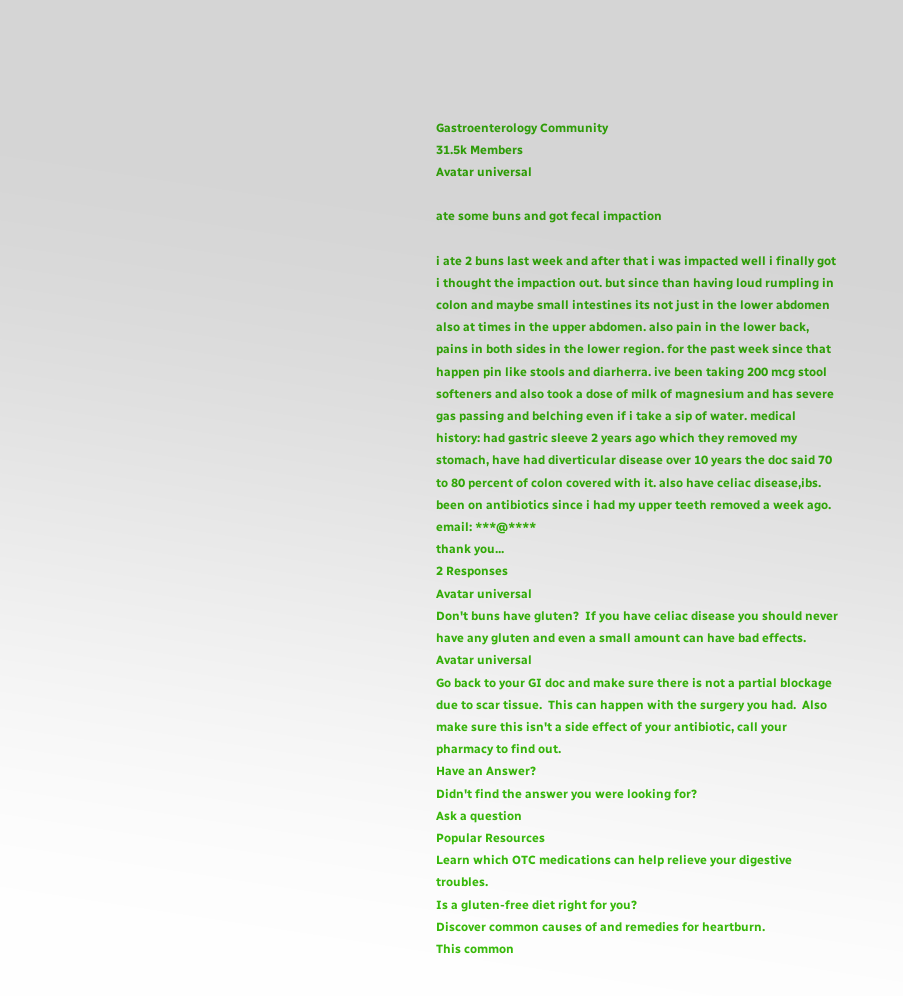Gastroenterology Community
31.5k Members
Avatar universal

ate some buns and got fecal impaction

i ate 2 buns last week and after that i was impacted well i finally got i thought the impaction out. but since than having loud rumpling in colon and maybe small intestines its not just in the lower abdomen also at times in the upper abdomen. also pain in the lower back, pains in both sides in the lower region. for the past week since that happen pin like stools and diarherra. ive been taking 200 mcg stool softeners and also took a dose of milk of magnesium and has severe gas passing and belching even if i take a sip of water. medical history: had gastric sleeve 2 years ago which they removed my stomach, have had diverticular disease over 10 years the doc said 70 to 80 percent of colon covered with it. also have celiac disease,ibs. been on antibiotics since i had my upper teeth removed a week ago. email: ***@****
thank you...
2 Responses
Avatar universal
Don't buns have gluten?  If you have celiac disease you should never have any gluten and even a small amount can have bad effects.
Avatar universal
Go back to your GI doc and make sure there is not a partial blockage due to scar tissue.  This can happen with the surgery you had.  Also make sure this isn't a side effect of your antibiotic, call your pharmacy to find out.
Have an Answer?
Didn't find the answer you were looking for?
Ask a question
Popular Resources
Learn which OTC medications can help relieve your digestive troubles.
Is a gluten-free diet right for you?
Discover common causes of and remedies for heartburn.
This common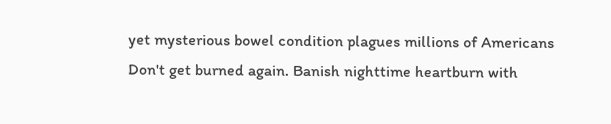yet mysterious bowel condition plagues millions of Americans
Don't get burned again. Banish nighttime heartburn with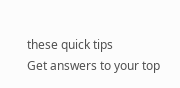these quick tips
Get answers to your top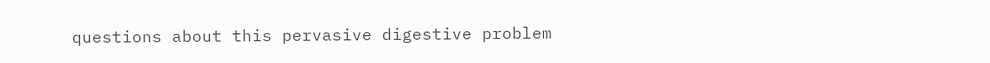questions about this pervasive digestive problem